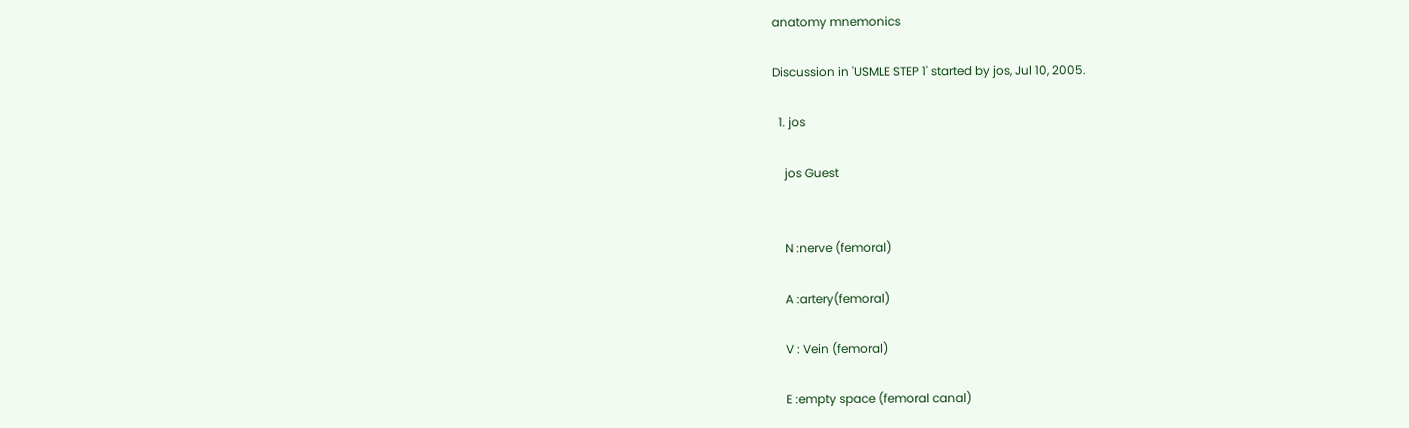anatomy mnemonics

Discussion in 'USMLE STEP 1' started by jos, Jul 10, 2005.

  1. jos

    jos Guest


    N :nerve (femoral)

    A :artery(femoral)

    V : Vein (femoral)

    E :empty space (femoral canal)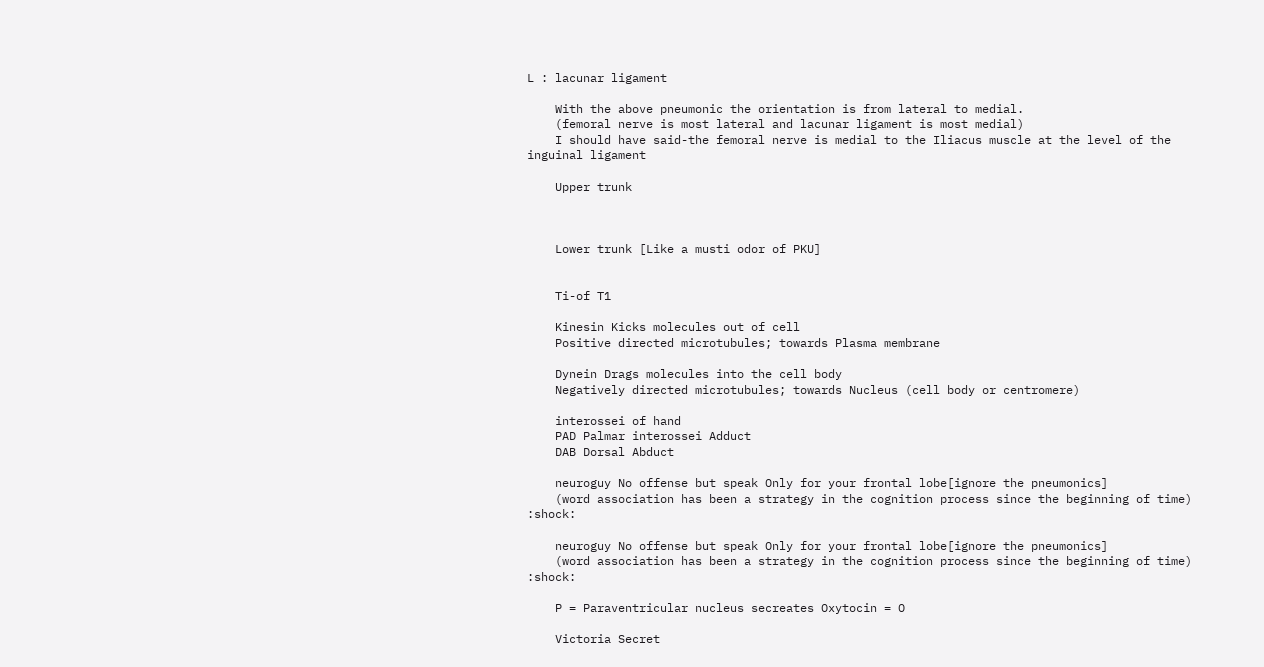L : lacunar ligament

    With the above pneumonic the orientation is from lateral to medial.
    (femoral nerve is most lateral and lacunar ligament is most medial)
    I should have said-the femoral nerve is medial to the Iliacus muscle at the level of the inguinal ligament

    Upper trunk



    Lower trunk [Like a musti odor of PKU]


    Ti-of T1

    Kinesin Kicks molecules out of cell
    Positive directed microtubules; towards Plasma membrane

    Dynein Drags molecules into the cell body
    Negatively directed microtubules; towards Nucleus (cell body or centromere)

    interossei of hand
    PAD Palmar interossei Adduct
    DAB Dorsal Abduct

    neuroguy No offense but speak Only for your frontal lobe[ignore the pneumonics]
    (word association has been a strategy in the cognition process since the beginning of time) :shock:

    neuroguy No offense but speak Only for your frontal lobe[ignore the pneumonics]
    (word association has been a strategy in the cognition process since the beginning of time) :shock:

    P = Paraventricular nucleus secreates Oxytocin = O

    Victoria Secret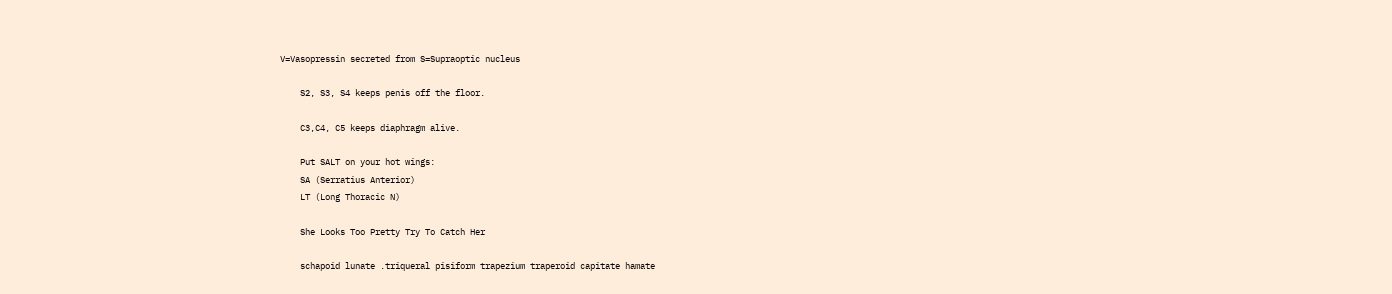V=Vasopressin secreted from S=Supraoptic nucleus

    S2, S3, S4 keeps penis off the floor.

    C3,C4, C5 keeps diaphragm alive.

    Put SALT on your hot wings:
    SA (Serratius Anterior)
    LT (Long Thoracic N)

    She Looks Too Pretty Try To Catch Her

    schapoid lunate .triqueral pisiform trapezium traperoid capitate hamate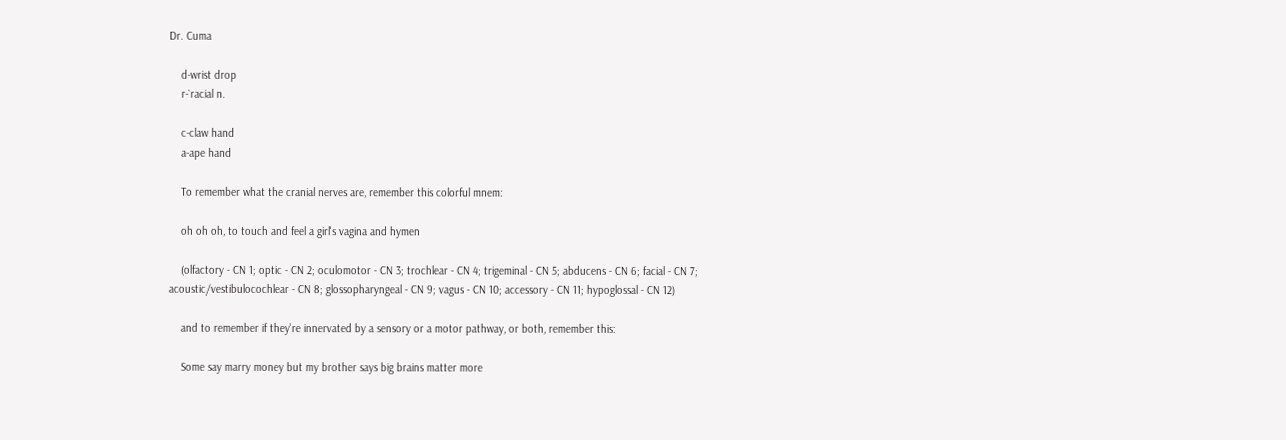Dr. Cuma

    d-wrist drop
    r-`racial n.

    c-claw hand
    a-ape hand

    To remember what the cranial nerves are, remember this colorful mnem:

    oh oh oh, to touch and feel a girl's vagina and hymen

    (olfactory - CN 1; optic - CN 2; oculomotor - CN 3; trochlear - CN 4; trigeminal - CN 5; abducens - CN 6; facial - CN 7; acoustic/vestibulocochlear - CN 8; glossopharyngeal - CN 9; vagus - CN 10; accessory - CN 11; hypoglossal - CN 12)

    and to remember if they're innervated by a sensory or a motor pathway, or both, remember this:

    Some say marry money but my brother says big brains matter more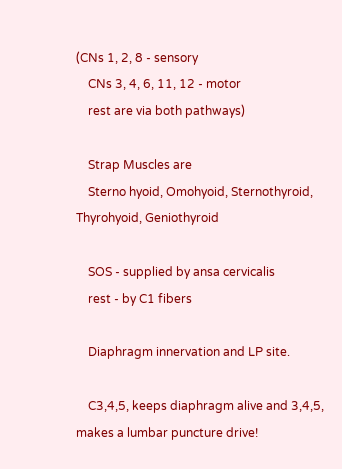(CNs 1, 2, 8 - sensory
    CNs 3, 4, 6, 11, 12 - motor
    rest are via both pathways)

    Strap Muscles are
    Sterno hyoid, Omohyoid, Sternothyroid, Thyrohyoid, Geniothyroid

    SOS - supplied by ansa cervicalis
    rest - by C1 fibers

    Diaphragm innervation and LP site.

    C3,4,5, keeps diaphragm alive and 3,4,5, makes a lumbar puncture drive!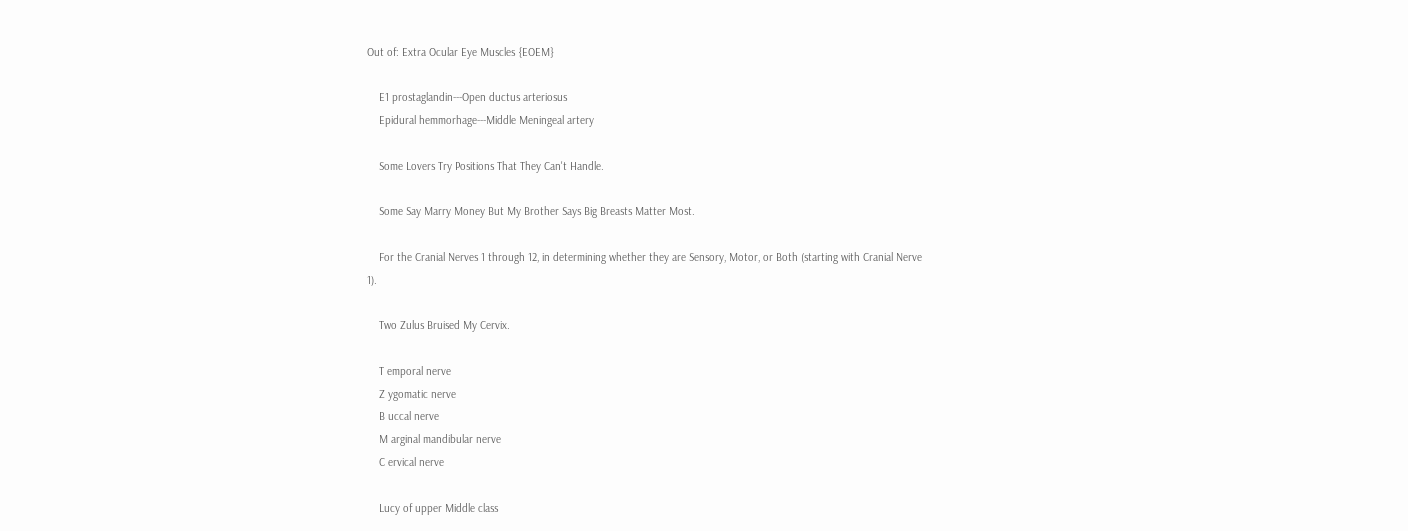Out of: Extra Ocular Eye Muscles {EOEM}

    E1 prostaglandin---Open ductus arteriosus
    Epidural hemmorhage---Middle Meningeal artery

    Some Lovers Try Positions That They Can't Handle.

    Some Say Marry Money But My Brother Says Big Breasts Matter Most.

    For the Cranial Nerves 1 through 12, in determining whether they are Sensory, Motor, or Both (starting with Cranial Nerve 1).

    Two Zulus Bruised My Cervix.

    T emporal nerve
    Z ygomatic nerve
    B uccal nerve
    M arginal mandibular nerve
    C ervical nerve

    Lucy of upper Middle class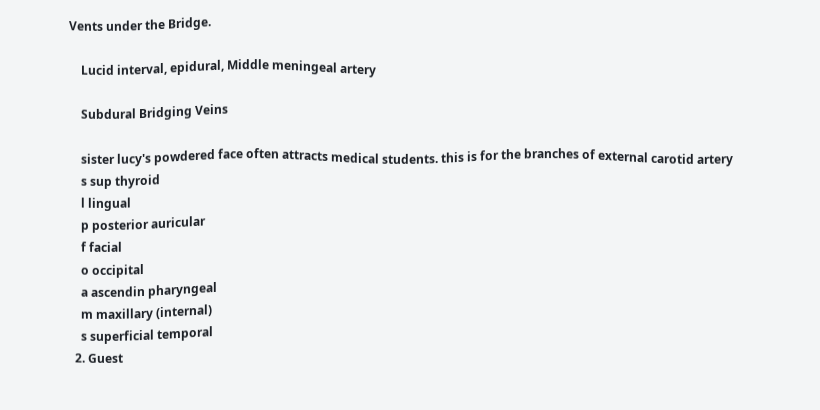Vents under the Bridge.

    Lucid interval, epidural, Middle meningeal artery

    Subdural Bridging Veins

    sister lucy's powdered face often attracts medical students. this is for the branches of external carotid artery
    s sup thyroid
    l lingual
    p posterior auricular
    f facial
    o occipital
    a ascendin pharyngeal
    m maxillary (internal)
    s superficial temporal
  2. Guest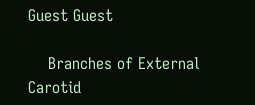Guest Guest

    Branches of External Carotid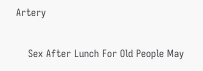Artery

    Sex After Lunch For Old People May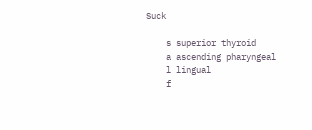Suck

    s superior thyroid
    a ascending pharyngeal
    l lingual
    f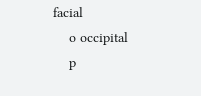facial
    o occipital
    p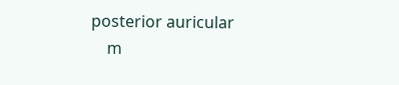posterior auricular
    m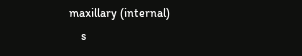maxillary (internal)
    s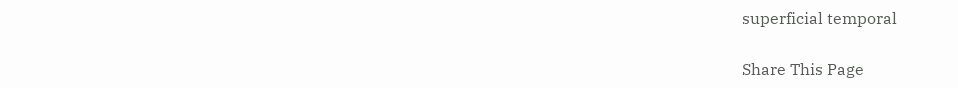superficial temporal

Share This Page